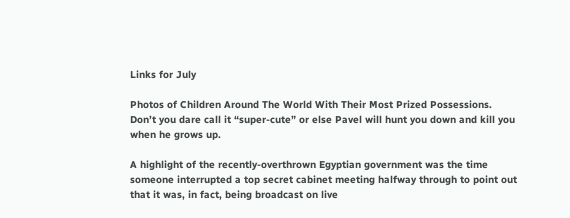Links for July

Photos of Children Around The World With Their Most Prized Possessions. Don’t you dare call it “super-cute” or else Pavel will hunt you down and kill you when he grows up.

A highlight of the recently-overthrown Egyptian government was the time someone interrupted a top secret cabinet meeting halfway through to point out that it was, in fact, being broadcast on live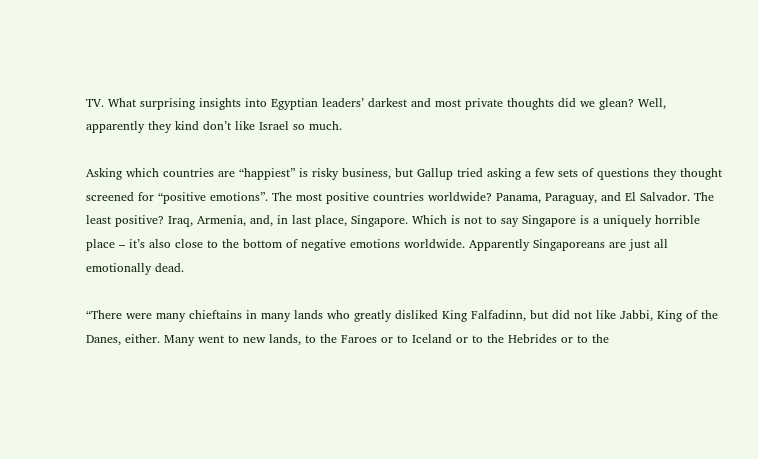TV. What surprising insights into Egyptian leaders’ darkest and most private thoughts did we glean? Well, apparently they kind don’t like Israel so much.

Asking which countries are “happiest” is risky business, but Gallup tried asking a few sets of questions they thought screened for “positive emotions”. The most positive countries worldwide? Panama, Paraguay, and El Salvador. The least positive? Iraq, Armenia, and, in last place, Singapore. Which is not to say Singapore is a uniquely horrible place – it’s also close to the bottom of negative emotions worldwide. Apparently Singaporeans are just all emotionally dead.

“There were many chieftains in many lands who greatly disliked King Falfadinn, but did not like Jabbi, King of the Danes, either. Many went to new lands, to the Faroes or to Iceland or to the Hebrides or to the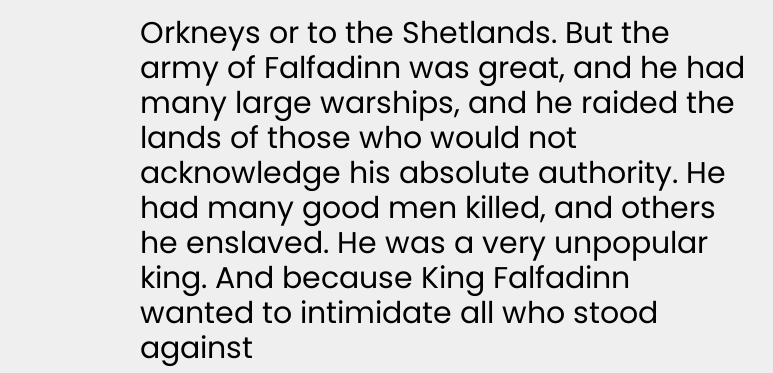Orkneys or to the Shetlands. But the army of Falfadinn was great, and he had many large warships, and he raided the lands of those who would not acknowledge his absolute authority. He had many good men killed, and others he enslaved. He was a very unpopular king. And because King Falfadinn wanted to intimidate all who stood against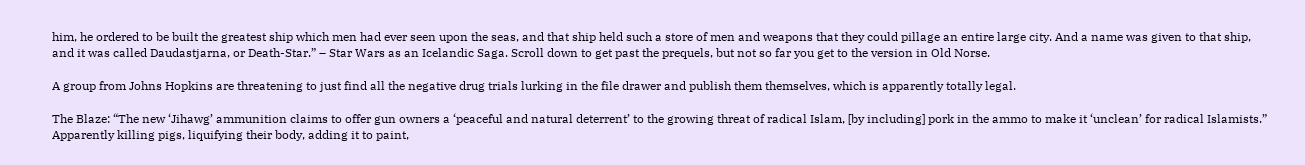him, he ordered to be built the greatest ship which men had ever seen upon the seas, and that ship held such a store of men and weapons that they could pillage an entire large city. And a name was given to that ship, and it was called Daudastjarna, or Death-Star.” – Star Wars as an Icelandic Saga. Scroll down to get past the prequels, but not so far you get to the version in Old Norse.

A group from Johns Hopkins are threatening to just find all the negative drug trials lurking in the file drawer and publish them themselves, which is apparently totally legal.

The Blaze: “The new ‘Jihawg’ ammunition claims to offer gun owners a ‘peaceful and natural deterrent’ to the growing threat of radical Islam, [by including] pork in the ammo to make it ‘unclean’ for radical Islamists.” Apparently killing pigs, liquifying their body, adding it to paint,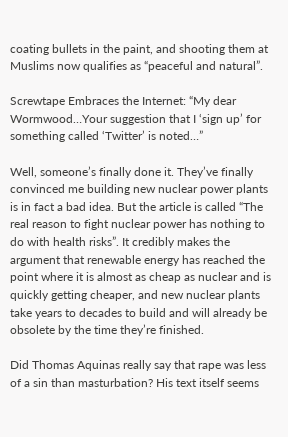coating bullets in the paint, and shooting them at Muslims now qualifies as “peaceful and natural”.

Screwtape Embraces the Internet: “My dear Wormwood…Your suggestion that I ‘sign up’ for something called ‘Twitter’ is noted…”

Well, someone’s finally done it. They’ve finally convinced me building new nuclear power plants is in fact a bad idea. But the article is called “The real reason to fight nuclear power has nothing to do with health risks”. It credibly makes the argument that renewable energy has reached the point where it is almost as cheap as nuclear and is quickly getting cheaper, and new nuclear plants take years to decades to build and will already be obsolete by the time they’re finished.

Did Thomas Aquinas really say that rape was less of a sin than masturbation? His text itself seems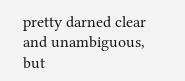pretty darned clear and unambiguous, but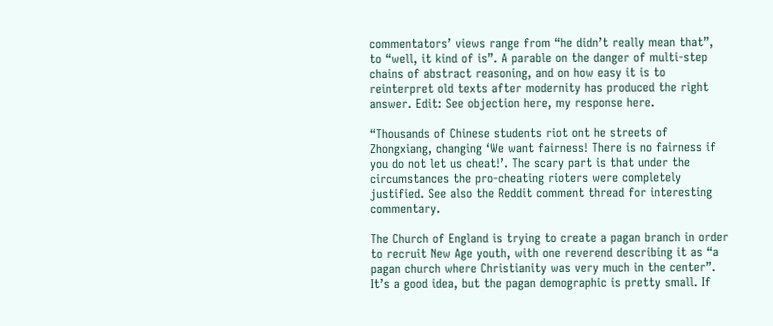commentators’ views range from “he didn’t really mean that”, to “well, it kind of is”. A parable on the danger of multi-step chains of abstract reasoning, and on how easy it is to reinterpret old texts after modernity has produced the right answer. Edit: See objection here, my response here.

“Thousands of Chinese students riot ont he streets of Zhongxiang, changing ‘We want fairness! There is no fairness if you do not let us cheat!’. The scary part is that under the circumstances the pro-cheating rioters were completely justified. See also the Reddit comment thread for interesting commentary.

The Church of England is trying to create a pagan branch in order to recruit New Age youth, with one reverend describing it as “a pagan church where Christianity was very much in the center”. It’s a good idea, but the pagan demographic is pretty small. If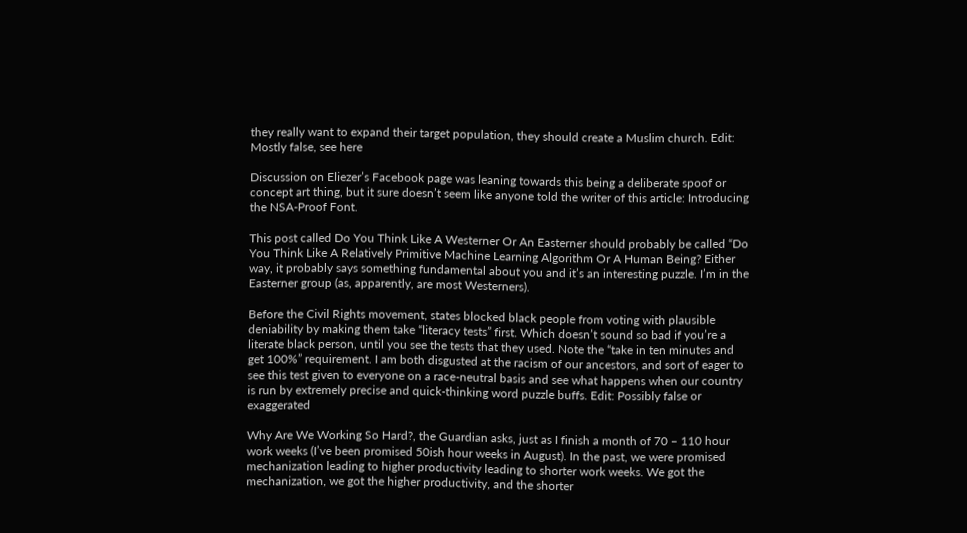they really want to expand their target population, they should create a Muslim church. Edit: Mostly false, see here

Discussion on Eliezer’s Facebook page was leaning towards this being a deliberate spoof or concept art thing, but it sure doesn’t seem like anyone told the writer of this article: Introducing the NSA-Proof Font.

This post called Do You Think Like A Westerner Or An Easterner should probably be called “Do You Think Like A Relatively Primitive Machine Learning Algorithm Or A Human Being? Either way, it probably says something fundamental about you and it’s an interesting puzzle. I’m in the Easterner group (as, apparently, are most Westerners).

Before the Civil Rights movement, states blocked black people from voting with plausible deniability by making them take “literacy tests” first. Which doesn’t sound so bad if you’re a literate black person, until you see the tests that they used. Note the “take in ten minutes and get 100%” requirement. I am both disgusted at the racism of our ancestors, and sort of eager to see this test given to everyone on a race-neutral basis and see what happens when our country is run by extremely precise and quick-thinking word puzzle buffs. Edit: Possibly false or exaggerated

Why Are We Working So Hard?, the Guardian asks, just as I finish a month of 70 – 110 hour work weeks (I’ve been promised 50ish hour weeks in August). In the past, we were promised mechanization leading to higher productivity leading to shorter work weeks. We got the mechanization, we got the higher productivity, and the shorter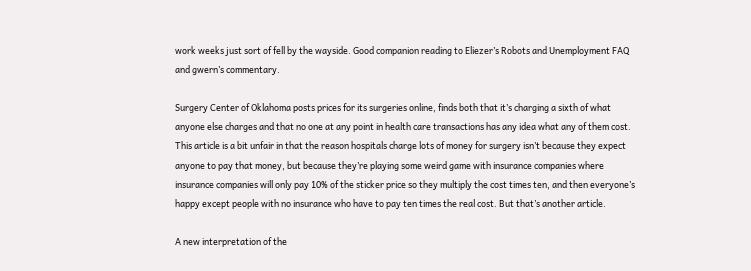work weeks just sort of fell by the wayside. Good companion reading to Eliezer’s Robots and Unemployment FAQ and gwern’s commentary.

Surgery Center of Oklahoma posts prices for its surgeries online, finds both that it’s charging a sixth of what anyone else charges and that no one at any point in health care transactions has any idea what any of them cost. This article is a bit unfair in that the reason hospitals charge lots of money for surgery isn’t because they expect anyone to pay that money, but because they’re playing some weird game with insurance companies where insurance companies will only pay 10% of the sticker price so they multiply the cost times ten, and then everyone’s happy except people with no insurance who have to pay ten times the real cost. But that’s another article.

A new interpretation of the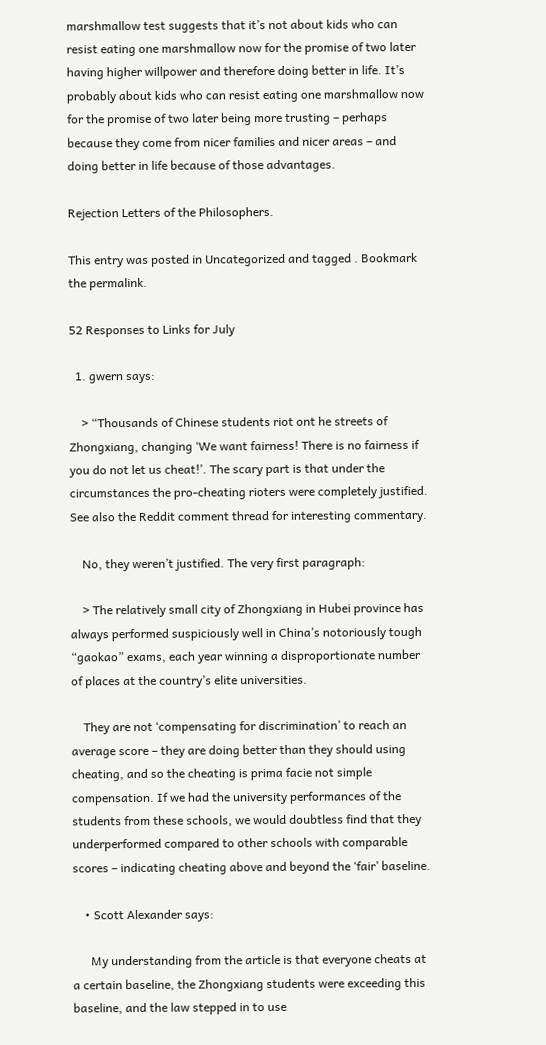marshmallow test suggests that it’s not about kids who can resist eating one marshmallow now for the promise of two later having higher willpower and therefore doing better in life. It’s probably about kids who can resist eating one marshmallow now for the promise of two later being more trusting – perhaps because they come from nicer families and nicer areas – and doing better in life because of those advantages.

Rejection Letters of the Philosophers.

This entry was posted in Uncategorized and tagged . Bookmark the permalink.

52 Responses to Links for July

  1. gwern says:

    > “Thousands of Chinese students riot ont he streets of Zhongxiang, changing ‘We want fairness! There is no fairness if you do not let us cheat!’. The scary part is that under the circumstances the pro-cheating rioters were completely justified. See also the Reddit comment thread for interesting commentary.

    No, they weren’t justified. The very first paragraph:

    > The relatively small city of Zhongxiang in Hubei province has always performed suspiciously well in China’s notoriously tough “gaokao” exams, each year winning a disproportionate number of places at the country’s elite universities.

    They are not ‘compensating for discrimination’ to reach an average score – they are doing better than they should using cheating, and so the cheating is prima facie not simple compensation. If we had the university performances of the students from these schools, we would doubtless find that they underperformed compared to other schools with comparable scores – indicating cheating above and beyond the ‘fair’ baseline.

    • Scott Alexander says:

      My understanding from the article is that everyone cheats at a certain baseline, the Zhongxiang students were exceeding this baseline, and the law stepped in to use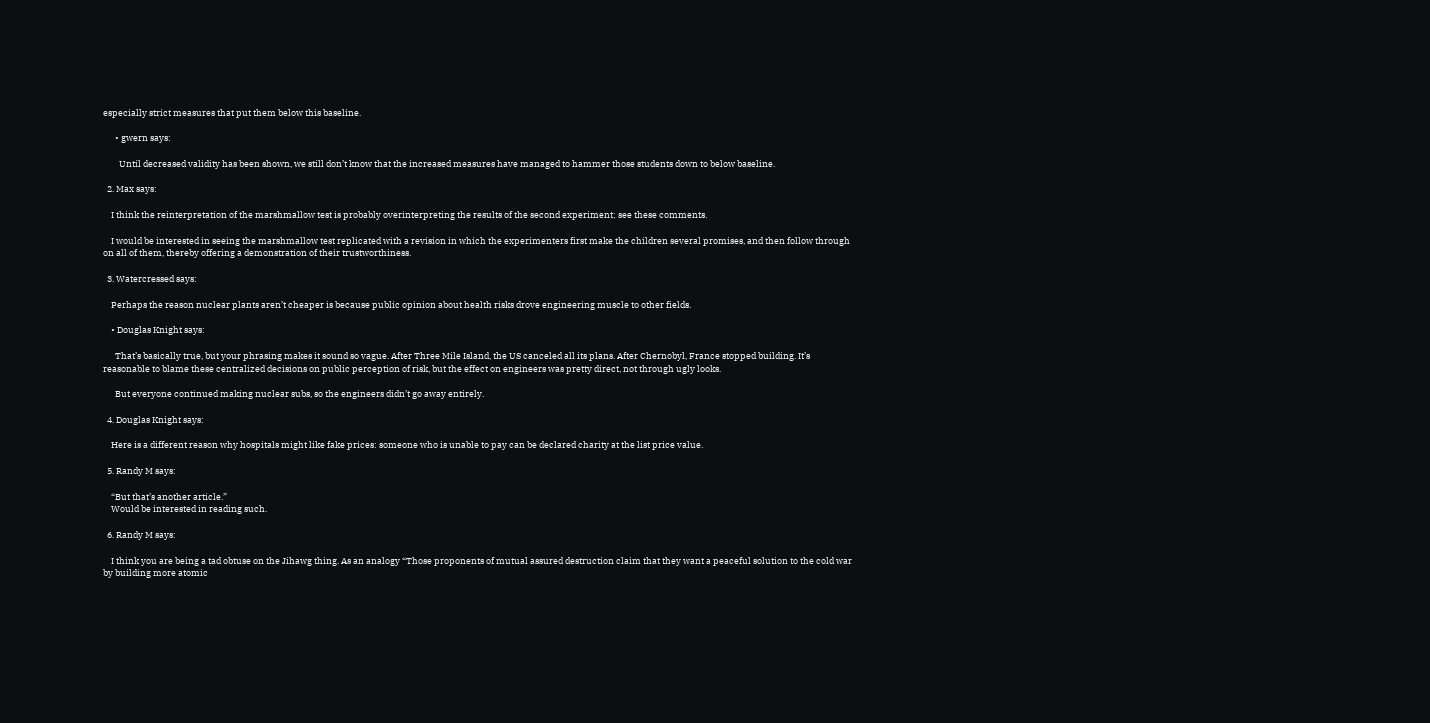especially strict measures that put them below this baseline.

      • gwern says:

        Until decreased validity has been shown, we still don’t know that the increased measures have managed to hammer those students down to below baseline.

  2. Max says:

    I think the reinterpretation of the marshmallow test is probably overinterpreting the results of the second experiment; see these comments.

    I would be interested in seeing the marshmallow test replicated with a revision in which the experimenters first make the children several promises, and then follow through on all of them, thereby offering a demonstration of their trustworthiness.

  3. Watercressed says:

    Perhaps the reason nuclear plants aren’t cheaper is because public opinion about health risks drove engineering muscle to other fields.

    • Douglas Knight says:

      That’s basically true, but your phrasing makes it sound so vague. After Three Mile Island, the US canceled all its plans. After Chernobyl, France stopped building. It’s reasonable to blame these centralized decisions on public perception of risk, but the effect on engineers was pretty direct, not through ugly looks.

      But everyone continued making nuclear subs, so the engineers didn’t go away entirely.

  4. Douglas Knight says:

    Here is a different reason why hospitals might like fake prices: someone who is unable to pay can be declared charity at the list price value.

  5. Randy M says:

    “But that’s another article.”
    Would be interested in reading such.

  6. Randy M says:

    I think you are being a tad obtuse on the Jihawg thing. As an analogy “Those proponents of mutual assured destruction claim that they want a peaceful solution to the cold war by building more atomic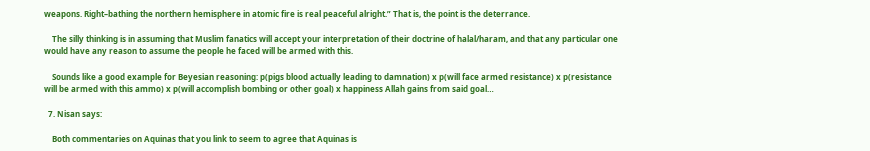weapons. Right–bathing the northern hemisphere in atomic fire is real peaceful alright.” That is, the point is the deterrance.

    The silly thinking is in assuming that Muslim fanatics will accept your interpretation of their doctrine of halal/haram, and that any particular one would have any reason to assume the people he faced will be armed with this.

    Sounds like a good example for Beyesian reasoning: p(pigs blood actually leading to damnation) x p(will face armed resistance) x p(resistance will be armed with this ammo) x p(will accomplish bombing or other goal) x happiness Allah gains from said goal…

  7. Nisan says:

    Both commentaries on Aquinas that you link to seem to agree that Aquinas is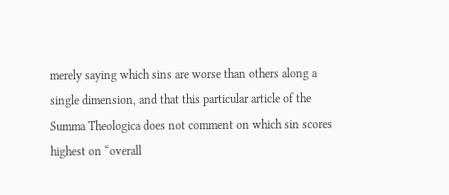merely saying which sins are worse than others along a single dimension, and that this particular article of the Summa Theologica does not comment on which sin scores highest on “overall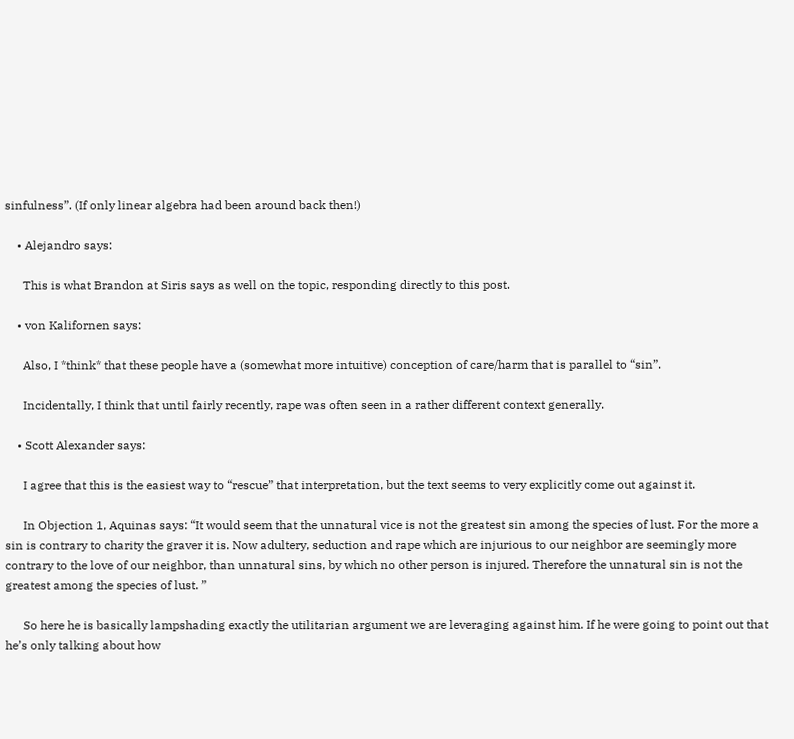sinfulness”. (If only linear algebra had been around back then!)

    • Alejandro says:

      This is what Brandon at Siris says as well on the topic, responding directly to this post.

    • von Kalifornen says:

      Also, I *think* that these people have a (somewhat more intuitive) conception of care/harm that is parallel to “sin”.

      Incidentally, I think that until fairly recently, rape was often seen in a rather different context generally.

    • Scott Alexander says:

      I agree that this is the easiest way to “rescue” that interpretation, but the text seems to very explicitly come out against it.

      In Objection 1, Aquinas says: “It would seem that the unnatural vice is not the greatest sin among the species of lust. For the more a sin is contrary to charity the graver it is. Now adultery, seduction and rape which are injurious to our neighbor are seemingly more contrary to the love of our neighbor, than unnatural sins, by which no other person is injured. Therefore the unnatural sin is not the greatest among the species of lust. ”

      So here he is basically lampshading exactly the utilitarian argument we are leveraging against him. If he were going to point out that he’s only talking about how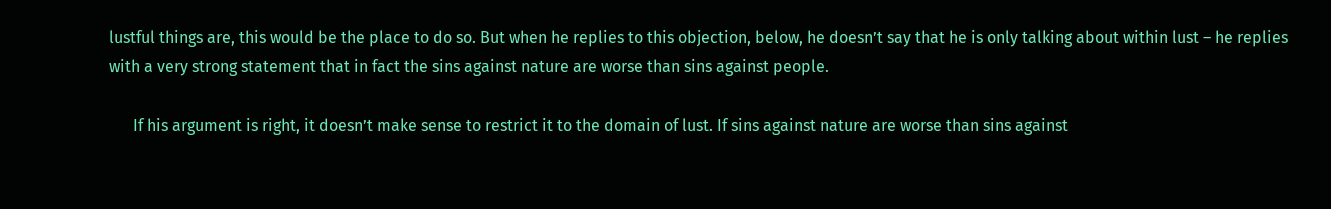lustful things are, this would be the place to do so. But when he replies to this objection, below, he doesn’t say that he is only talking about within lust – he replies with a very strong statement that in fact the sins against nature are worse than sins against people.

      If his argument is right, it doesn’t make sense to restrict it to the domain of lust. If sins against nature are worse than sins against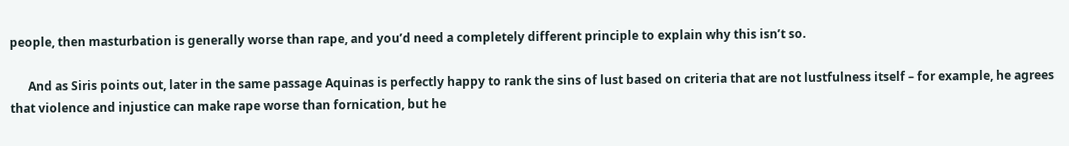people, then masturbation is generally worse than rape, and you’d need a completely different principle to explain why this isn’t so.

      And as Siris points out, later in the same passage Aquinas is perfectly happy to rank the sins of lust based on criteria that are not lustfulness itself – for example, he agrees that violence and injustice can make rape worse than fornication, but he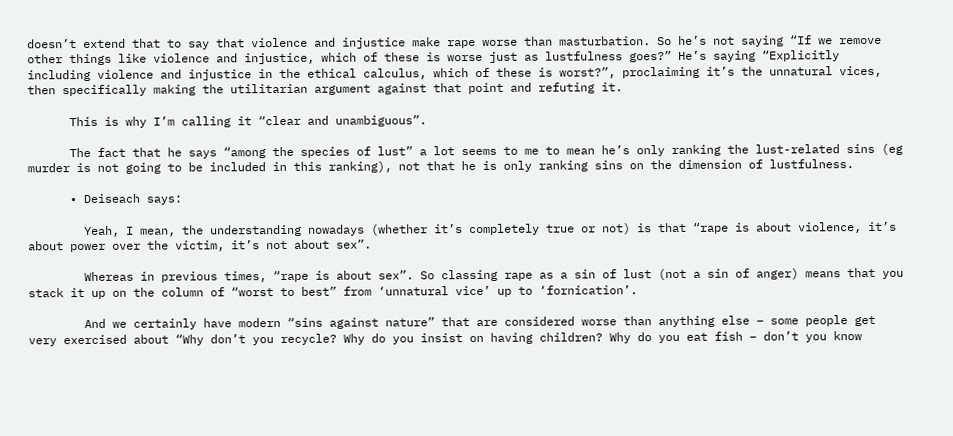doesn’t extend that to say that violence and injustice make rape worse than masturbation. So he’s not saying “If we remove other things like violence and injustice, which of these is worse just as lustfulness goes?” He’s saying “Explicitly including violence and injustice in the ethical calculus, which of these is worst?”, proclaiming it’s the unnatural vices, then specifically making the utilitarian argument against that point and refuting it.

      This is why I’m calling it “clear and unambiguous”.

      The fact that he says “among the species of lust” a lot seems to me to mean he’s only ranking the lust-related sins (eg murder is not going to be included in this ranking), not that he is only ranking sins on the dimension of lustfulness.

      • Deiseach says:

        Yeah, I mean, the understanding nowadays (whether it’s completely true or not) is that “rape is about violence, it’s about power over the victim, it’s not about sex”.

        Whereas in previous times, “rape is about sex”. So classing rape as a sin of lust (not a sin of anger) means that you stack it up on the column of “worst to best” from ‘unnatural vice’ up to ‘fornication’.

        And we certainly have modern “sins against nature” that are considered worse than anything else – some people get very exercised about “Why don’t you recycle? Why do you insist on having children? Why do you eat fish – don’t you know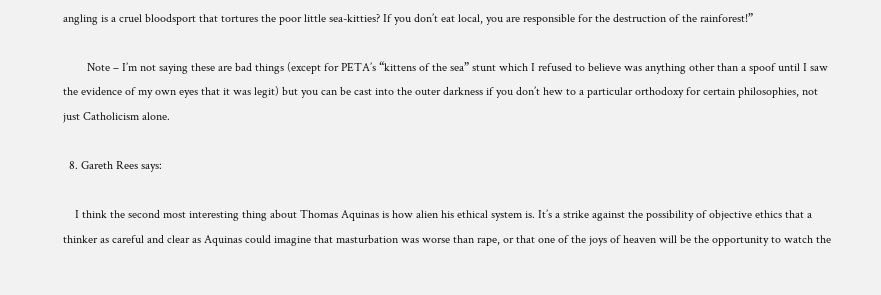angling is a cruel bloodsport that tortures the poor little sea-kitties? If you don’t eat local, you are responsible for the destruction of the rainforest!”

        Note – I’m not saying these are bad things (except for PETA’s “kittens of the sea” stunt which I refused to believe was anything other than a spoof until I saw the evidence of my own eyes that it was legit) but you can be cast into the outer darkness if you don’t hew to a particular orthodoxy for certain philosophies, not just Catholicism alone.

  8. Gareth Rees says:

    I think the second most interesting thing about Thomas Aquinas is how alien his ethical system is. It’s a strike against the possibility of objective ethics that a thinker as careful and clear as Aquinas could imagine that masturbation was worse than rape, or that one of the joys of heaven will be the opportunity to watch the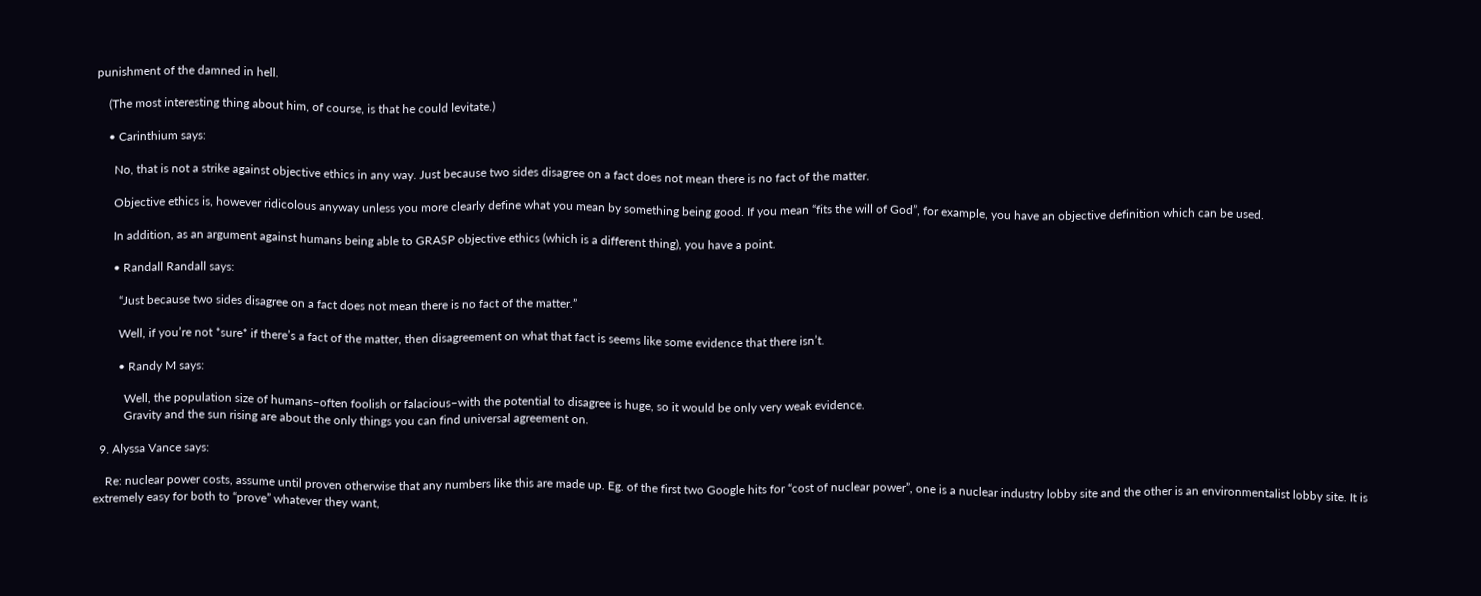punishment of the damned in hell.

    (The most interesting thing about him, of course, is that he could levitate.)

    • Carinthium says:

      No, that is not a strike against objective ethics in any way. Just because two sides disagree on a fact does not mean there is no fact of the matter.

      Objective ethics is, however ridicolous anyway unless you more clearly define what you mean by something being good. If you mean “fits the will of God”, for example, you have an objective definition which can be used.

      In addition, as an argument against humans being able to GRASP objective ethics (which is a different thing), you have a point.

      • Randall Randall says:

        “Just because two sides disagree on a fact does not mean there is no fact of the matter.”

        Well, if you’re not *sure* if there’s a fact of the matter, then disagreement on what that fact is seems like some evidence that there isn’t.

        • Randy M says:

          Well, the population size of humans–often foolish or falacious–with the potential to disagree is huge, so it would be only very weak evidence.
          Gravity and the sun rising are about the only things you can find universal agreement on.

  9. Alyssa Vance says:

    Re: nuclear power costs, assume until proven otherwise that any numbers like this are made up. Eg. of the first two Google hits for “cost of nuclear power”, one is a nuclear industry lobby site and the other is an environmentalist lobby site. It is extremely easy for both to “prove” whatever they want,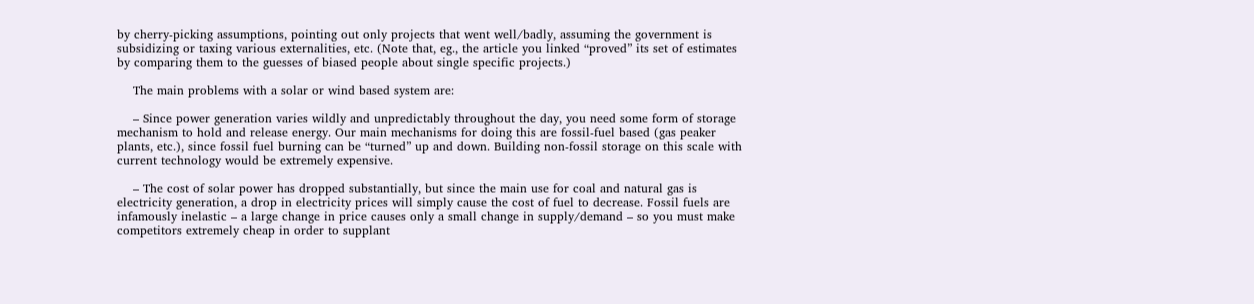by cherry-picking assumptions, pointing out only projects that went well/badly, assuming the government is subsidizing or taxing various externalities, etc. (Note that, eg., the article you linked “proved” its set of estimates by comparing them to the guesses of biased people about single specific projects.)

    The main problems with a solar or wind based system are:

    – Since power generation varies wildly and unpredictably throughout the day, you need some form of storage mechanism to hold and release energy. Our main mechanisms for doing this are fossil-fuel based (gas peaker plants, etc.), since fossil fuel burning can be “turned” up and down. Building non-fossil storage on this scale with current technology would be extremely expensive.

    – The cost of solar power has dropped substantially, but since the main use for coal and natural gas is electricity generation, a drop in electricity prices will simply cause the cost of fuel to decrease. Fossil fuels are infamously inelastic – a large change in price causes only a small change in supply/demand – so you must make competitors extremely cheap in order to supplant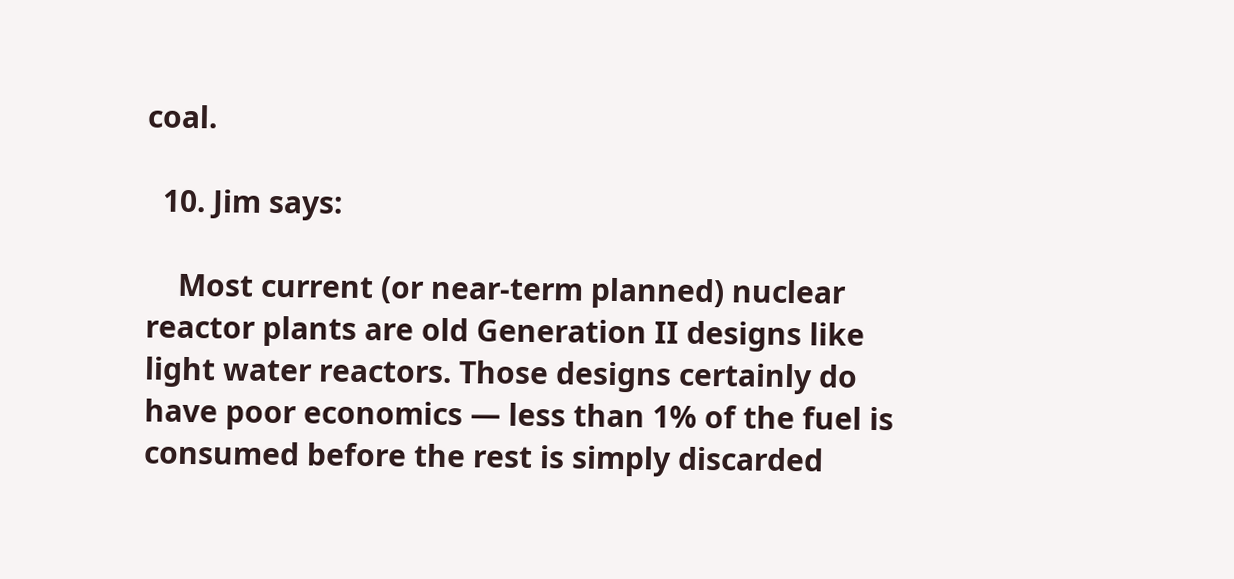coal.

  10. Jim says:

    Most current (or near-term planned) nuclear reactor plants are old Generation II designs like light water reactors. Those designs certainly do have poor economics — less than 1% of the fuel is consumed before the rest is simply discarded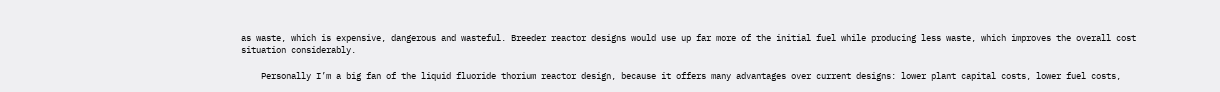as waste, which is expensive, dangerous and wasteful. Breeder reactor designs would use up far more of the initial fuel while producing less waste, which improves the overall cost situation considerably.

    Personally I’m a big fan of the liquid fluoride thorium reactor design, because it offers many advantages over current designs: lower plant capital costs, lower fuel costs,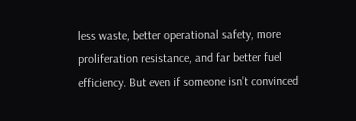less waste, better operational safety, more proliferation resistance, and far better fuel efficiency. But even if someone isn’t convinced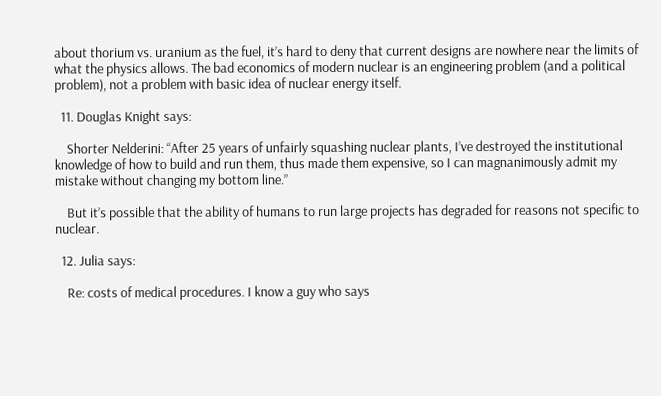about thorium vs. uranium as the fuel, it’s hard to deny that current designs are nowhere near the limits of what the physics allows. The bad economics of modern nuclear is an engineering problem (and a political problem), not a problem with basic idea of nuclear energy itself.

  11. Douglas Knight says:

    Shorter Nelderini: “After 25 years of unfairly squashing nuclear plants, I’ve destroyed the institutional knowledge of how to build and run them, thus made them expensive, so I can magnanimously admit my mistake without changing my bottom line.”

    But it’s possible that the ability of humans to run large projects has degraded for reasons not specific to nuclear.

  12. Julia says:

    Re: costs of medical procedures. I know a guy who says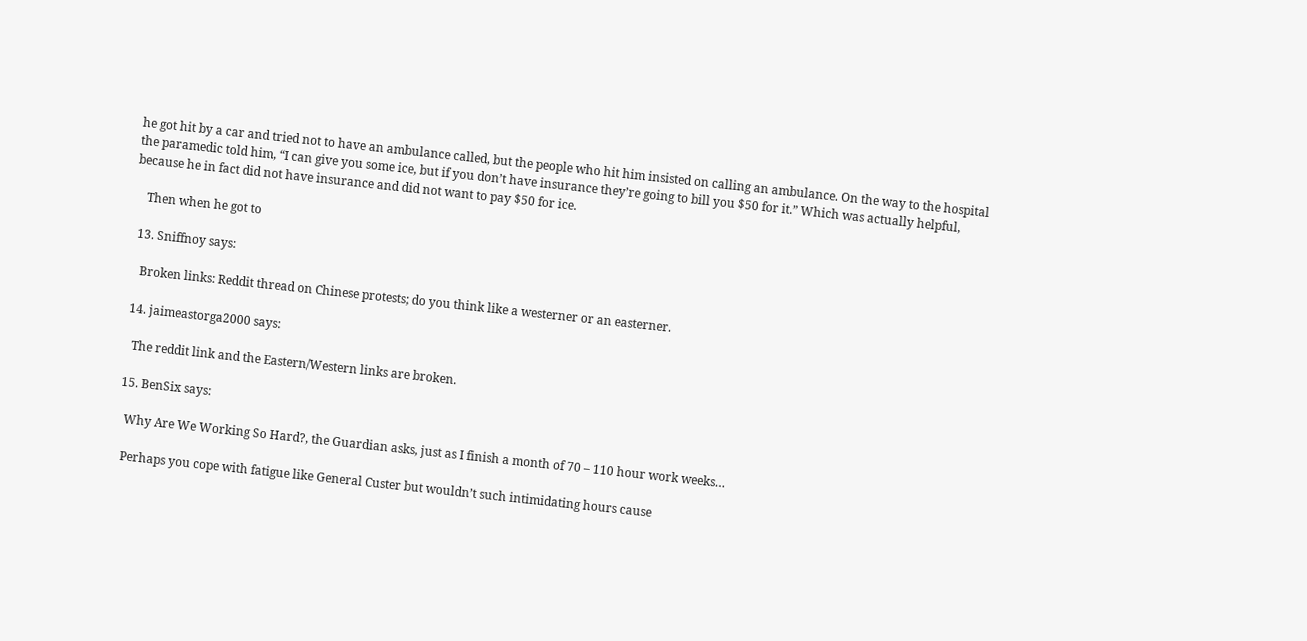he got hit by a car and tried not to have an ambulance called, but the people who hit him insisted on calling an ambulance. On the way to the hospital the paramedic told him, “I can give you some ice, but if you don’t have insurance they’re going to bill you $50 for it.” Which was actually helpful, because he in fact did not have insurance and did not want to pay $50 for ice.

    Then when he got to

  13. Sniffnoy says:

    Broken links: Reddit thread on Chinese protests; do you think like a westerner or an easterner.

  14. jaimeastorga2000 says:

    The reddit link and the Eastern/Western links are broken.

  15. BenSix says:

    Why Are We Working So Hard?, the Guardian asks, just as I finish a month of 70 – 110 hour work weeks…

    Perhaps you cope with fatigue like General Custer but wouldn’t such intimidating hours cause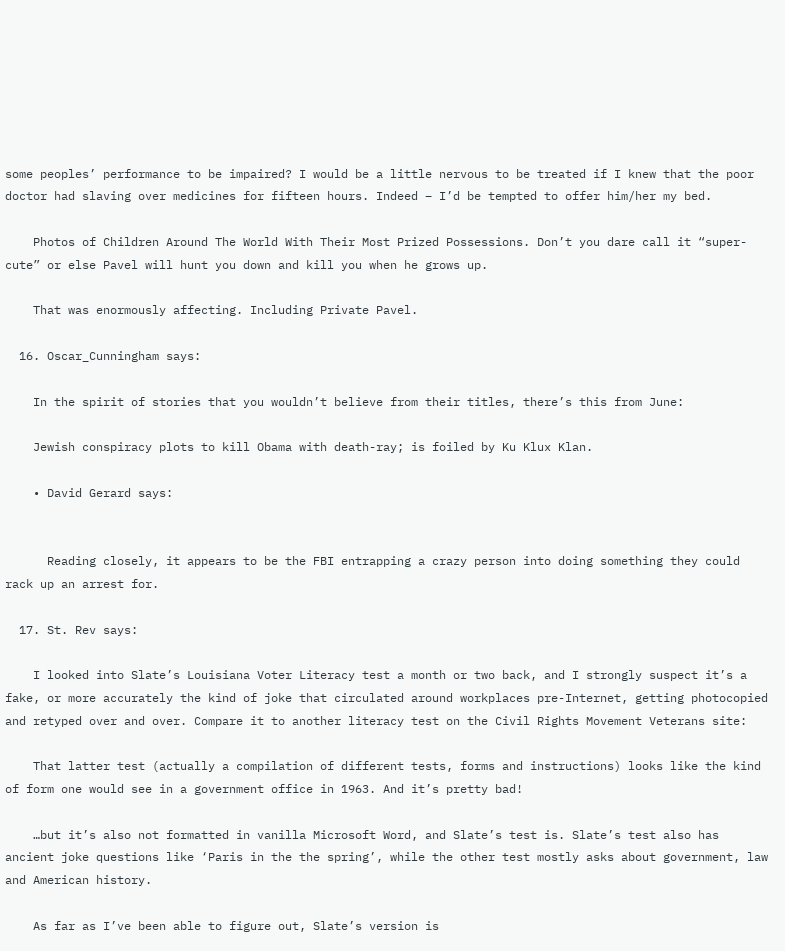some peoples’ performance to be impaired? I would be a little nervous to be treated if I knew that the poor doctor had slaving over medicines for fifteen hours. Indeed – I’d be tempted to offer him/her my bed.

    Photos of Children Around The World With Their Most Prized Possessions. Don’t you dare call it “super-cute” or else Pavel will hunt you down and kill you when he grows up.

    That was enormously affecting. Including Private Pavel.

  16. Oscar_Cunningham says:

    In the spirit of stories that you wouldn’t believe from their titles, there’s this from June:

    Jewish conspiracy plots to kill Obama with death-ray; is foiled by Ku Klux Klan.

    • David Gerard says:


      Reading closely, it appears to be the FBI entrapping a crazy person into doing something they could rack up an arrest for.

  17. St. Rev says:

    I looked into Slate’s Louisiana Voter Literacy test a month or two back, and I strongly suspect it’s a fake, or more accurately the kind of joke that circulated around workplaces pre-Internet, getting photocopied and retyped over and over. Compare it to another literacy test on the Civil Rights Movement Veterans site:

    That latter test (actually a compilation of different tests, forms and instructions) looks like the kind of form one would see in a government office in 1963. And it’s pretty bad!

    …but it’s also not formatted in vanilla Microsoft Word, and Slate’s test is. Slate’s test also has ancient joke questions like ‘Paris in the the spring’, while the other test mostly asks about government, law and American history.

    As far as I’ve been able to figure out, Slate’s version is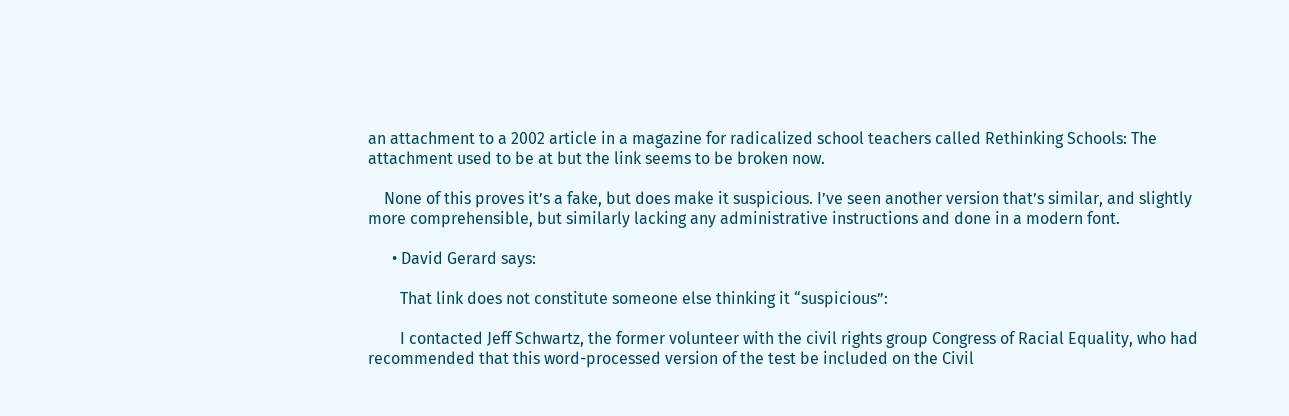an attachment to a 2002 article in a magazine for radicalized school teachers called Rethinking Schools: The attachment used to be at but the link seems to be broken now.

    None of this proves it’s a fake, but does make it suspicious. I’ve seen another version that’s similar, and slightly more comprehensible, but similarly lacking any administrative instructions and done in a modern font.

      • David Gerard says:

        That link does not constitute someone else thinking it “suspicious”:

        I contacted Jeff Schwartz, the former volunteer with the civil rights group Congress of Racial Equality, who had recommended that this word-processed version of the test be included on the Civil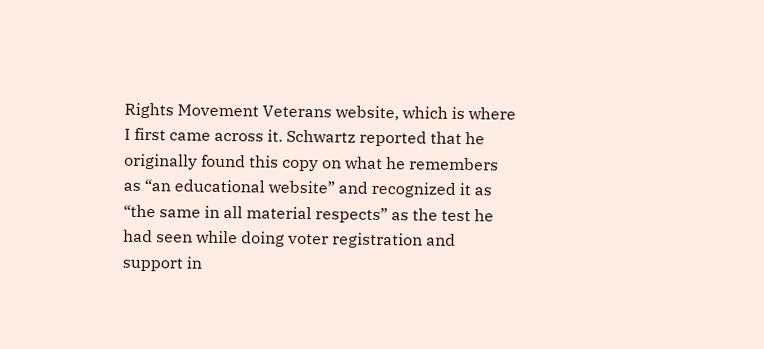Rights Movement Veterans website, which is where I first came across it. Schwartz reported that he originally found this copy on what he remembers as “an educational website” and recognized it as “the same in all material respects” as the test he had seen while doing voter registration and support in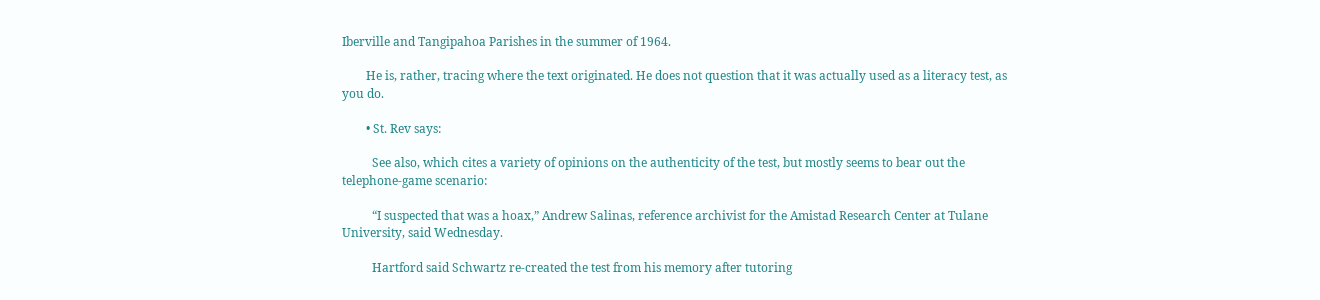Iberville and Tangipahoa Parishes in the summer of 1964.

        He is, rather, tracing where the text originated. He does not question that it was actually used as a literacy test, as you do.

        • St. Rev says:

          See also, which cites a variety of opinions on the authenticity of the test, but mostly seems to bear out the telephone-game scenario:

          “I suspected that was a hoax,” Andrew Salinas, reference archivist for the Amistad Research Center at Tulane University, said Wednesday.

          Hartford said Schwartz re-created the test from his memory after tutoring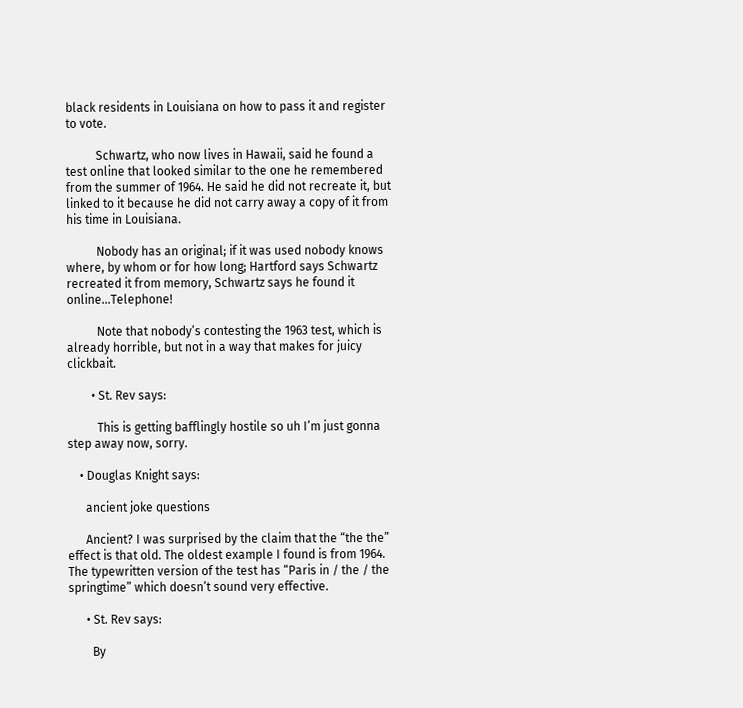black residents in Louisiana on how to pass it and register to vote.

          Schwartz, who now lives in Hawaii, said he found a test online that looked similar to the one he remembered from the summer of 1964. He said he did not recreate it, but linked to it because he did not carry away a copy of it from his time in Louisiana.

          Nobody has an original; if it was used nobody knows where, by whom or for how long; Hartford says Schwartz recreated it from memory, Schwartz says he found it online…Telephone!

          Note that nobody’s contesting the 1963 test, which is already horrible, but not in a way that makes for juicy clickbait.

        • St. Rev says:

          This is getting bafflingly hostile so uh I’m just gonna step away now, sorry.

    • Douglas Knight says:

      ancient joke questions

      Ancient? I was surprised by the claim that the “the the” effect is that old. The oldest example I found is from 1964. The typewritten version of the test has “Paris in / the / the springtime” which doesn’t sound very effective.

      • St. Rev says:

        By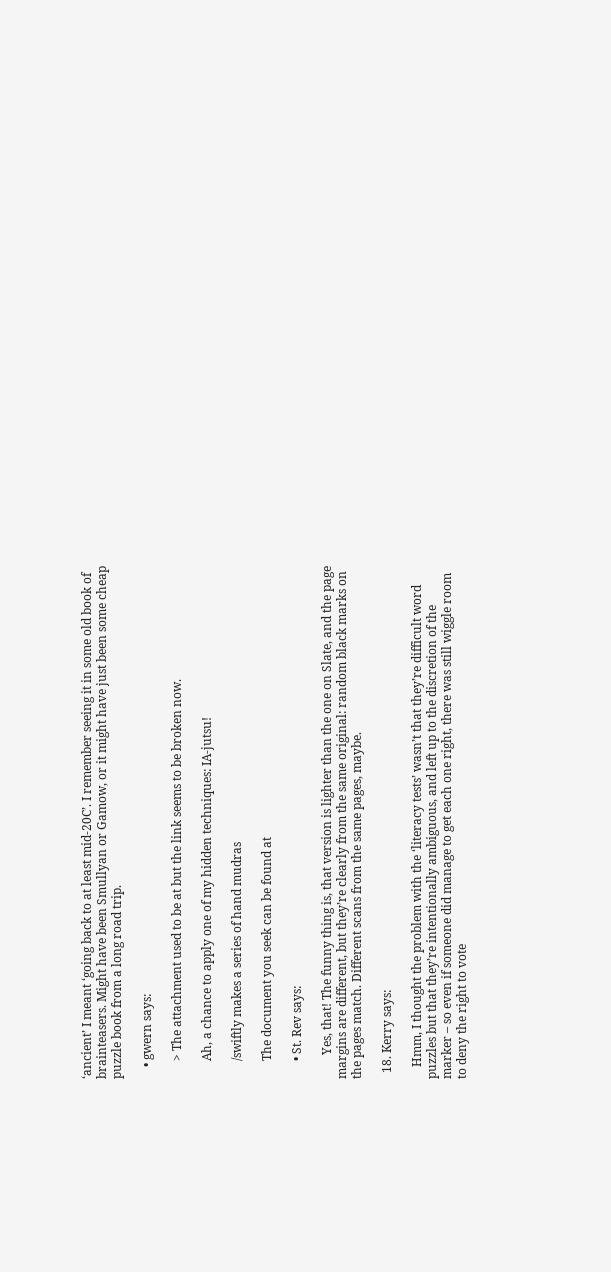‘ancient’ I meant ‘going back to at least mid-20C’. I remember seeing it in some old book of brainteasers. Might have been Smullyan or Gamow, or it might have just been some cheap puzzle book from a long road trip.

    • gwern says:

      > The attachment used to be at but the link seems to be broken now.

      Ah, a chance to apply one of my hidden techniques: IA-jutsu!

      /swiftly makes a series of hand mudras

      The document you seek can be found at

      • St. Rev says:

        Yes, that! The funny thing is, that version is lighter than the one on Slate, and the page margins are different, but they’re clearly from the same original: random black marks on the pages match. Different scans from the same pages, maybe.

  18. Kerry says:

    Hmm, I thought the problem with the ‘literacy tests’ wasn’t that they’re difficult word puzzles but that they’re intentionally ambiguous, and left up to the discretion of the marker – so even if someone did manage to get each one right, there was still wiggle room to deny the right to vote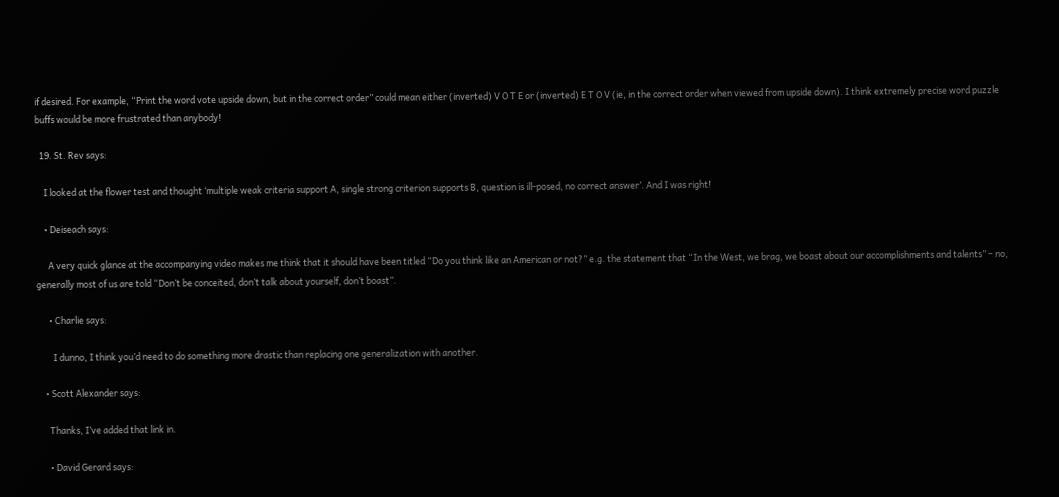if desired. For example, “Print the word vote upside down, but in the correct order” could mean either (inverted) V O T E or (inverted) E T O V (ie, in the correct order when viewed from upside down). I think extremely precise word puzzle buffs would be more frustrated than anybody!

  19. St. Rev says:

    I looked at the flower test and thought ‘multiple weak criteria support A, single strong criterion supports B, question is ill-posed, no correct answer’. And I was right!

    • Deiseach says:

      A very quick glance at the accompanying video makes me think that it should have been titled “Do you think like an American or not?” e.g. the statement that “In the West, we brag, we boast about our accomplishments and talents” – no, generally most of us are told “Don’t be conceited, don’t talk about yourself, don’t boast”.

      • Charlie says:

        I dunno, I think you’d need to do something more drastic than replacing one generalization with another.

    • Scott Alexander says:

      Thanks, I’ve added that link in.

      • David Gerard says: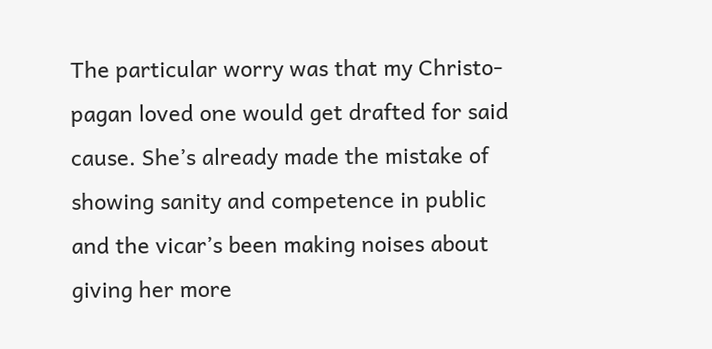The particular worry was that my Christo-pagan loved one would get drafted for said cause. She’s already made the mistake of showing sanity and competence in public and the vicar’s been making noises about giving her more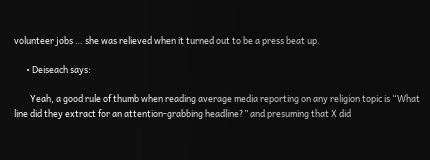volunteer jobs … she was relieved when it turned out to be a press beat up.

      • Deiseach says:

        Yeah, a good rule of thumb when reading average media reporting on any religion topic is “What line did they extract for an attention-grabbing headline?” and presuming that X did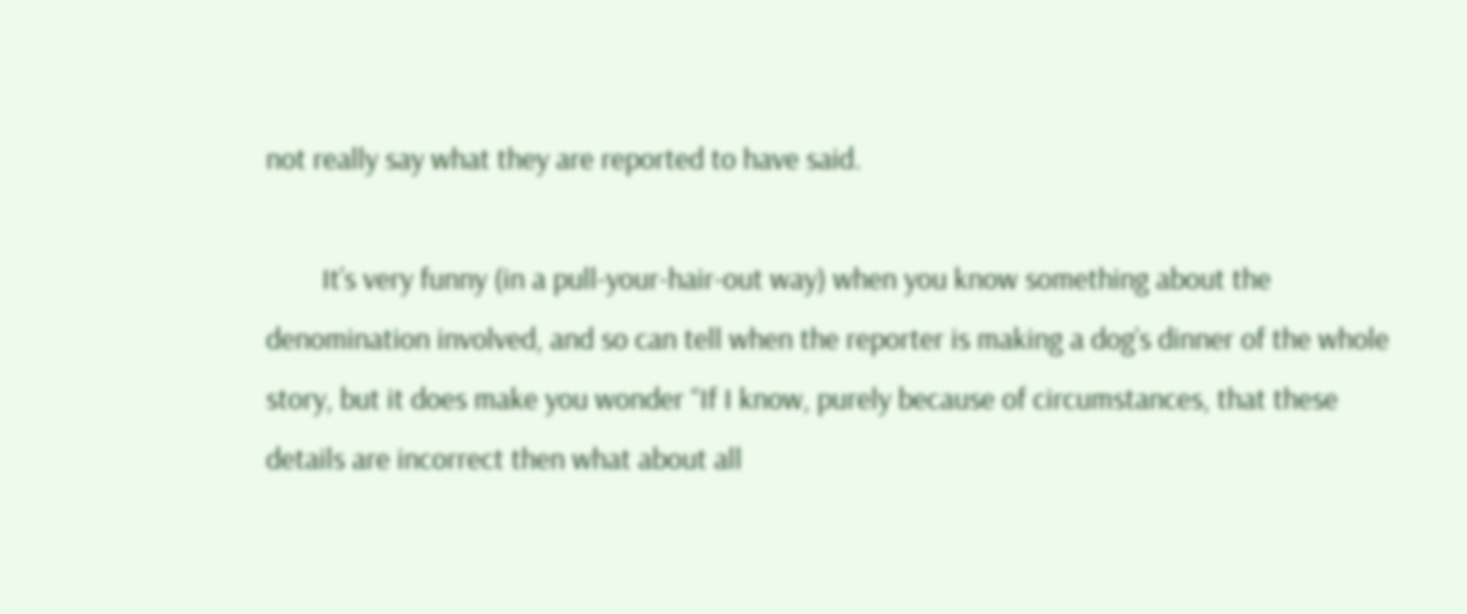not really say what they are reported to have said.

        It’s very funny (in a pull-your-hair-out way) when you know something about the denomination involved, and so can tell when the reporter is making a dog’s dinner of the whole story, but it does make you wonder “If I know, purely because of circumstances, that these details are incorrect then what about all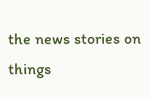the news stories on things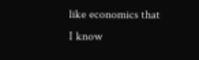like economics that I know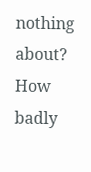nothing about? How badly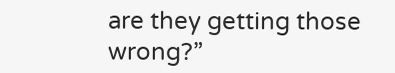are they getting those wrong?”